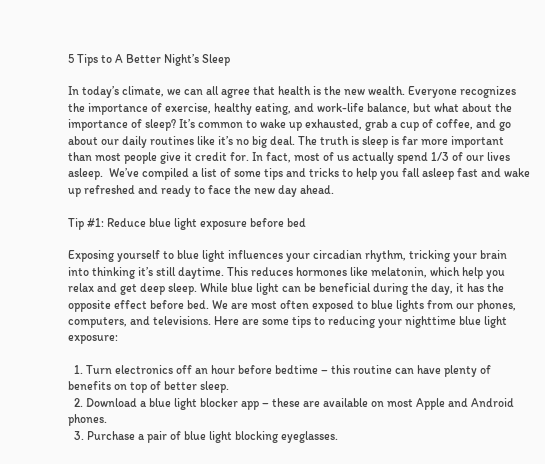5 Tips to A Better Night’s Sleep

In today’s climate, we can all agree that health is the new wealth. Everyone recognizes the importance of exercise, healthy eating, and work-life balance, but what about the importance of sleep? It’s common to wake up exhausted, grab a cup of coffee, and go about our daily routines like it’s no big deal. The truth is sleep is far more important than most people give it credit for. In fact, most of us actually spend 1/3 of our lives asleep.  We’ve compiled a list of some tips and tricks to help you fall asleep fast and wake up refreshed and ready to face the new day ahead.

Tip #1: Reduce blue light exposure before bed

Exposing yourself to blue light influences your circadian rhythm, tricking your brain into thinking it’s still daytime. This reduces hormones like melatonin, which help you relax and get deep sleep. While blue light can be beneficial during the day, it has the opposite effect before bed. We are most often exposed to blue lights from our phones, computers, and televisions. Here are some tips to reducing your nighttime blue light exposure:

  1. Turn electronics off an hour before bedtime – this routine can have plenty of benefits on top of better sleep.
  2. Download a blue light blocker app – these are available on most Apple and Android phones.
  3. Purchase a pair of blue light blocking eyeglasses.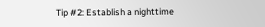Tip #2: Establish a nighttime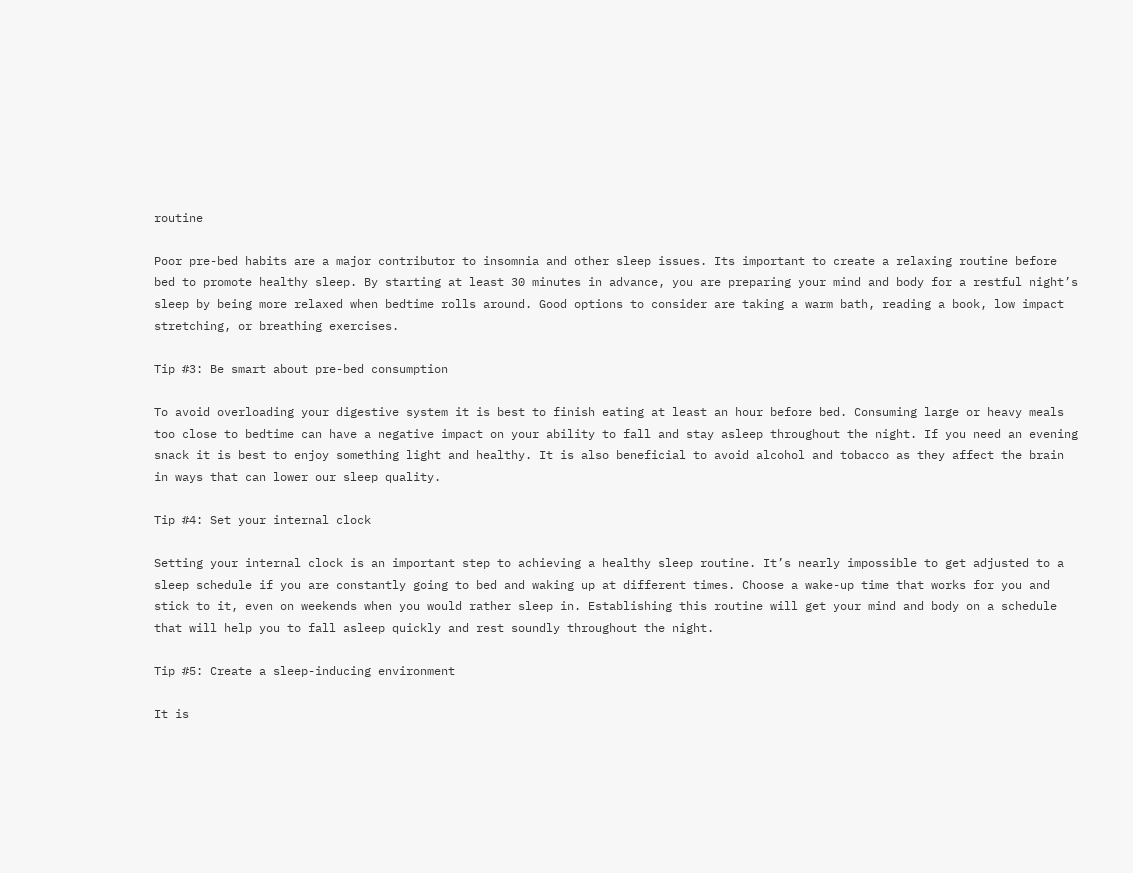routine

Poor pre-bed habits are a major contributor to insomnia and other sleep issues. Its important to create a relaxing routine before bed to promote healthy sleep. By starting at least 30 minutes in advance, you are preparing your mind and body for a restful night’s sleep by being more relaxed when bedtime rolls around. Good options to consider are taking a warm bath, reading a book, low impact stretching, or breathing exercises.

Tip #3: Be smart about pre-bed consumption

To avoid overloading your digestive system it is best to finish eating at least an hour before bed. Consuming large or heavy meals too close to bedtime can have a negative impact on your ability to fall and stay asleep throughout the night. If you need an evening snack it is best to enjoy something light and healthy. It is also beneficial to avoid alcohol and tobacco as they affect the brain in ways that can lower our sleep quality.

Tip #4: Set your internal clock

Setting your internal clock is an important step to achieving a healthy sleep routine. It’s nearly impossible to get adjusted to a sleep schedule if you are constantly going to bed and waking up at different times. Choose a wake-up time that works for you and stick to it, even on weekends when you would rather sleep in. Establishing this routine will get your mind and body on a schedule that will help you to fall asleep quickly and rest soundly throughout the night.

Tip #5: Create a sleep-inducing environment

It is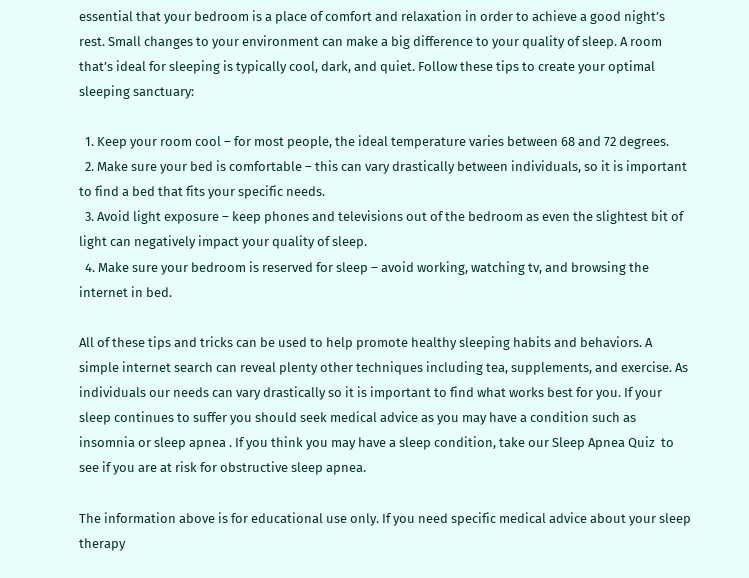essential that your bedroom is a place of comfort and relaxation in order to achieve a good night’s rest. Small changes to your environment can make a big difference to your quality of sleep. A room that’s ideal for sleeping is typically cool, dark, and quiet. Follow these tips to create your optimal sleeping sanctuary:

  1. Keep your room cool – for most people, the ideal temperature varies between 68 and 72 degrees.
  2. Make sure your bed is comfortable – this can vary drastically between individuals, so it is important to find a bed that fits your specific needs.
  3. Avoid light exposure – keep phones and televisions out of the bedroom as even the slightest bit of light can negatively impact your quality of sleep.
  4. Make sure your bedroom is reserved for sleep – avoid working, watching tv, and browsing the internet in bed.

All of these tips and tricks can be used to help promote healthy sleeping habits and behaviors. A simple internet search can reveal plenty other techniques including tea, supplements, and exercise. As individuals our needs can vary drastically so it is important to find what works best for you. If your sleep continues to suffer you should seek medical advice as you may have a condition such as insomnia or sleep apnea . If you think you may have a sleep condition, take our Sleep Apnea Quiz  to see if you are at risk for obstructive sleep apnea.

The information above is for educational use only. If you need specific medical advice about your sleep therapy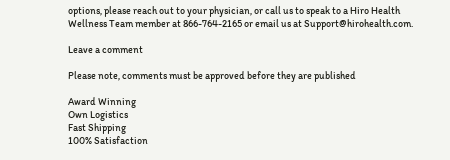options, please reach out to your physician, or call us to speak to a Hiro Health Wellness Team member at 866-764-2165 or email us at Support@hirohealth.com.

Leave a comment

Please note, comments must be approved before they are published

Award Winning
Own Logistics
Fast Shipping
100% Satisfaction